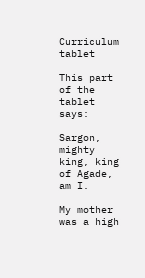Curriculum tablet

This part of the tablet says:

Sargon, mighty king, king of Agade, am I.

My mother was a high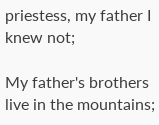priestess, my father I knew not;

My father's brothers live in the mountains;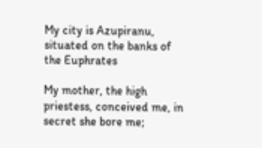My city is Azupiranu, situated on the banks of the Euphrates

My mother, the high priestess, conceived me, in secret she bore me;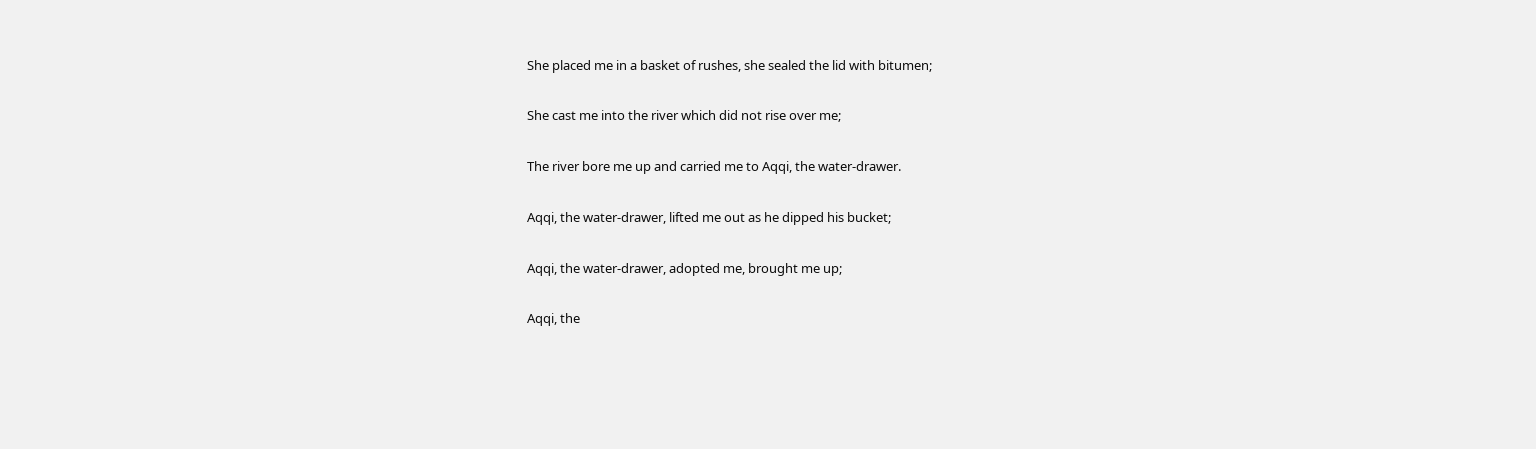She placed me in a basket of rushes, she sealed the lid with bitumen;

She cast me into the river which did not rise over me;

The river bore me up and carried me to Aqqi, the water-drawer.

Aqqi, the water-drawer, lifted me out as he dipped his bucket;

Aqqi, the water-drawer, adopted me, brought me up;

Aqqi, the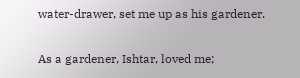water-drawer, set me up as his gardener.

As a gardener, Ishtar, loved me;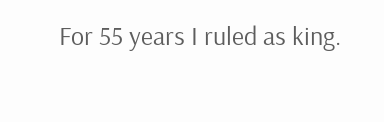For 55 years I ruled as king.